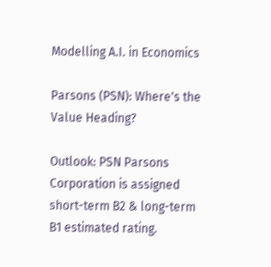Modelling A.I. in Economics

Parsons (PSN): Where's the Value Heading?

Outlook: PSN Parsons Corporation is assigned short-term B2 & long-term B1 estimated rating.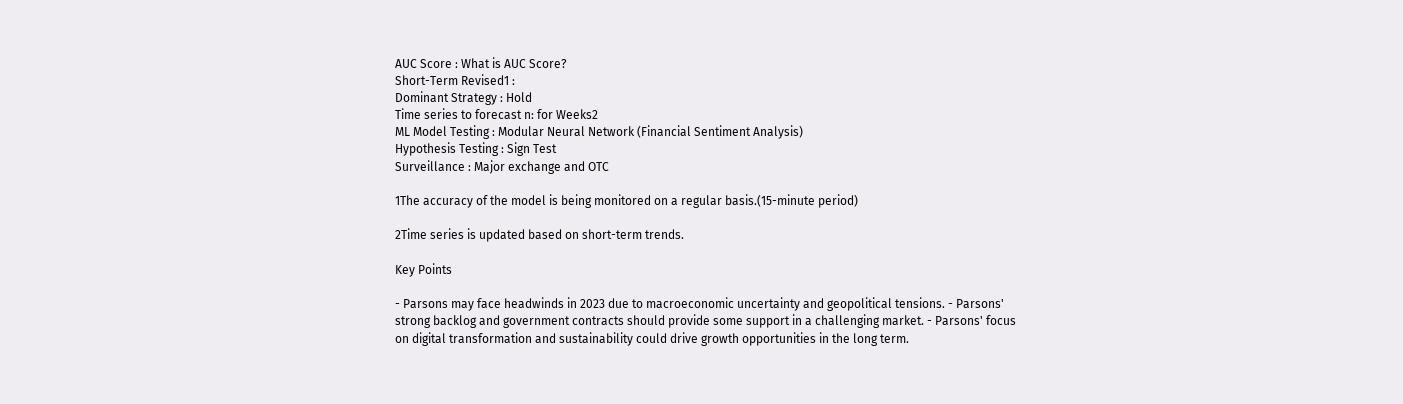AUC Score : What is AUC Score?
Short-Term Revised1 :
Dominant Strategy : Hold
Time series to forecast n: for Weeks2
ML Model Testing : Modular Neural Network (Financial Sentiment Analysis)
Hypothesis Testing : Sign Test
Surveillance : Major exchange and OTC

1The accuracy of the model is being monitored on a regular basis.(15-minute period)

2Time series is updated based on short-term trends.

Key Points

- Parsons may face headwinds in 2023 due to macroeconomic uncertainty and geopolitical tensions. - Parsons' strong backlog and government contracts should provide some support in a challenging market. - Parsons' focus on digital transformation and sustainability could drive growth opportunities in the long term.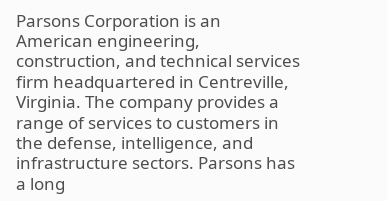Parsons Corporation is an American engineering, construction, and technical services firm headquartered in Centreville, Virginia. The company provides a range of services to customers in the defense, intelligence, and infrastructure sectors. Parsons has a long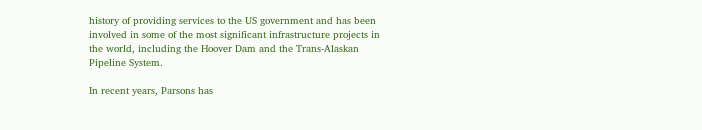history of providing services to the US government and has been involved in some of the most significant infrastructure projects in the world, including the Hoover Dam and the Trans-Alaskan Pipeline System.

In recent years, Parsons has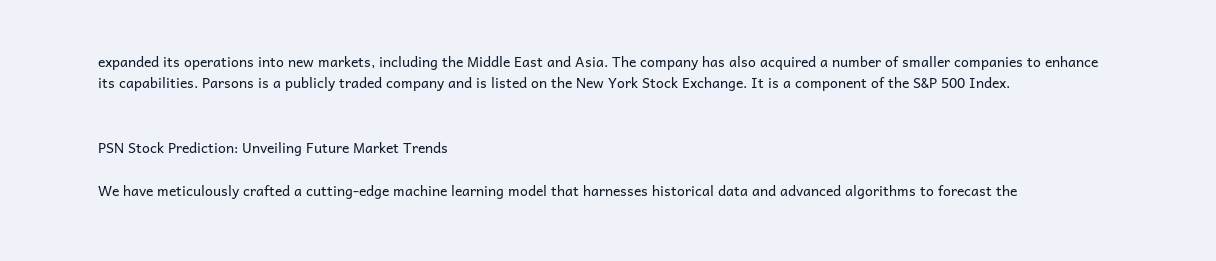expanded its operations into new markets, including the Middle East and Asia. The company has also acquired a number of smaller companies to enhance its capabilities. Parsons is a publicly traded company and is listed on the New York Stock Exchange. It is a component of the S&P 500 Index.


PSN Stock Prediction: Unveiling Future Market Trends

We have meticulously crafted a cutting-edge machine learning model that harnesses historical data and advanced algorithms to forecast the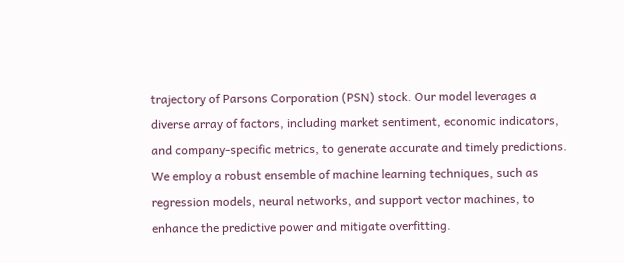trajectory of Parsons Corporation (PSN) stock. Our model leverages a diverse array of factors, including market sentiment, economic indicators, and company-specific metrics, to generate accurate and timely predictions. We employ a robust ensemble of machine learning techniques, such as regression models, neural networks, and support vector machines, to enhance the predictive power and mitigate overfitting.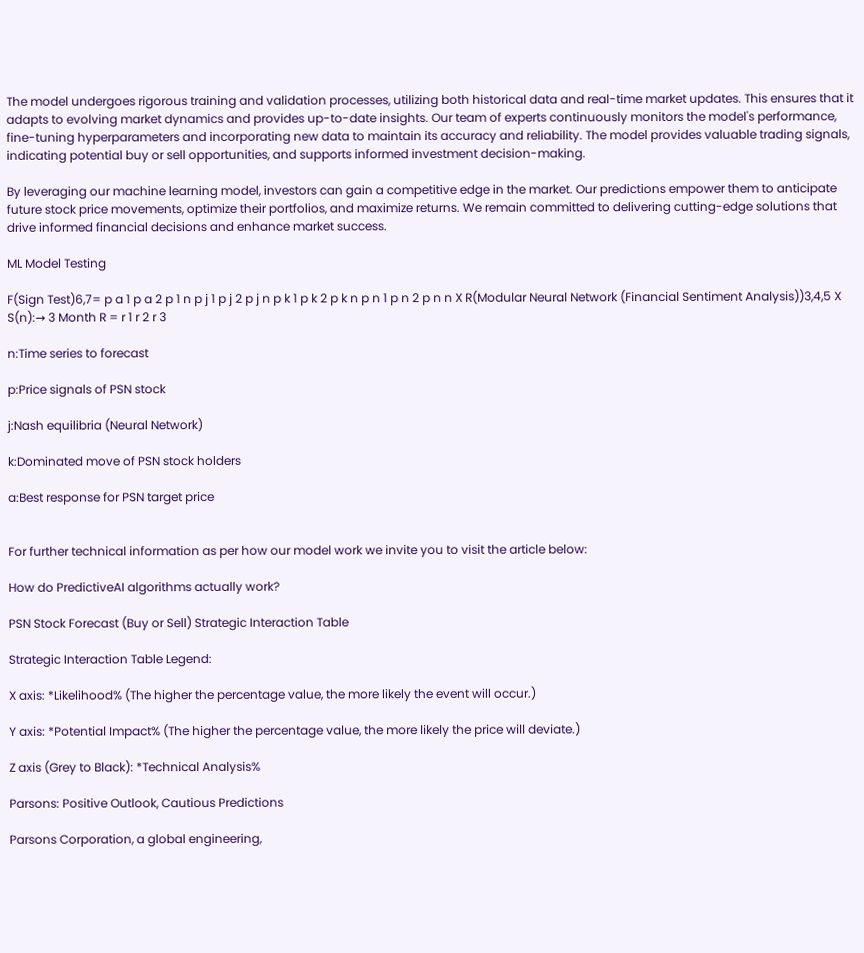The model undergoes rigorous training and validation processes, utilizing both historical data and real-time market updates. This ensures that it adapts to evolving market dynamics and provides up-to-date insights. Our team of experts continuously monitors the model's performance, fine-tuning hyperparameters and incorporating new data to maintain its accuracy and reliability. The model provides valuable trading signals, indicating potential buy or sell opportunities, and supports informed investment decision-making.

By leveraging our machine learning model, investors can gain a competitive edge in the market. Our predictions empower them to anticipate future stock price movements, optimize their portfolios, and maximize returns. We remain committed to delivering cutting-edge solutions that drive informed financial decisions and enhance market success.

ML Model Testing

F(Sign Test)6,7= p a 1 p a 2 p 1 n p j 1 p j 2 p j n p k 1 p k 2 p k n p n 1 p n 2 p n n X R(Modular Neural Network (Financial Sentiment Analysis))3,4,5 X S(n):→ 3 Month R = r 1 r 2 r 3

n:Time series to forecast

p:Price signals of PSN stock

j:Nash equilibria (Neural Network)

k:Dominated move of PSN stock holders

a:Best response for PSN target price


For further technical information as per how our model work we invite you to visit the article below:

How do PredictiveAI algorithms actually work?

PSN Stock Forecast (Buy or Sell) Strategic Interaction Table

Strategic Interaction Table Legend:

X axis: *Likelihood% (The higher the percentage value, the more likely the event will occur.)

Y axis: *Potential Impact% (The higher the percentage value, the more likely the price will deviate.)

Z axis (Grey to Black): *Technical Analysis%

Parsons: Positive Outlook, Cautious Predictions

Parsons Corporation, a global engineering,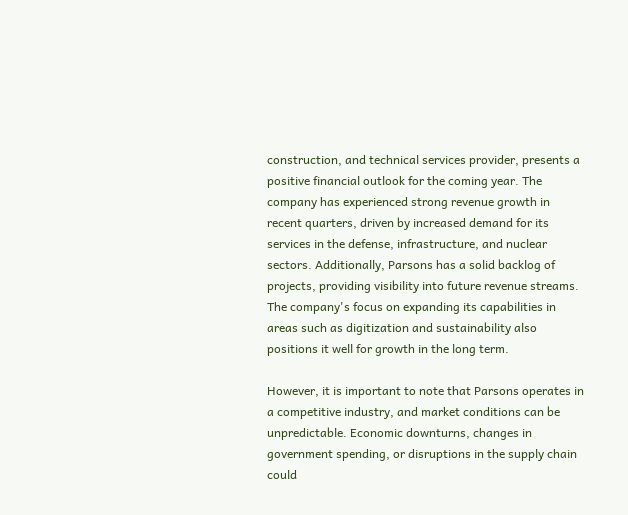construction, and technical services provider, presents a positive financial outlook for the coming year. The company has experienced strong revenue growth in recent quarters, driven by increased demand for its services in the defense, infrastructure, and nuclear sectors. Additionally, Parsons has a solid backlog of projects, providing visibility into future revenue streams. The company's focus on expanding its capabilities in areas such as digitization and sustainability also positions it well for growth in the long term.

However, it is important to note that Parsons operates in a competitive industry, and market conditions can be unpredictable. Economic downturns, changes in government spending, or disruptions in the supply chain could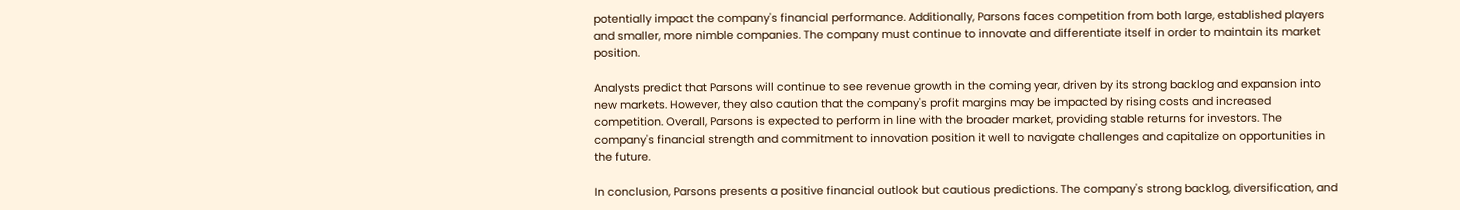potentially impact the company's financial performance. Additionally, Parsons faces competition from both large, established players and smaller, more nimble companies. The company must continue to innovate and differentiate itself in order to maintain its market position.

Analysts predict that Parsons will continue to see revenue growth in the coming year, driven by its strong backlog and expansion into new markets. However, they also caution that the company's profit margins may be impacted by rising costs and increased competition. Overall, Parsons is expected to perform in line with the broader market, providing stable returns for investors. The company's financial strength and commitment to innovation position it well to navigate challenges and capitalize on opportunities in the future.

In conclusion, Parsons presents a positive financial outlook but cautious predictions. The company's strong backlog, diversification, and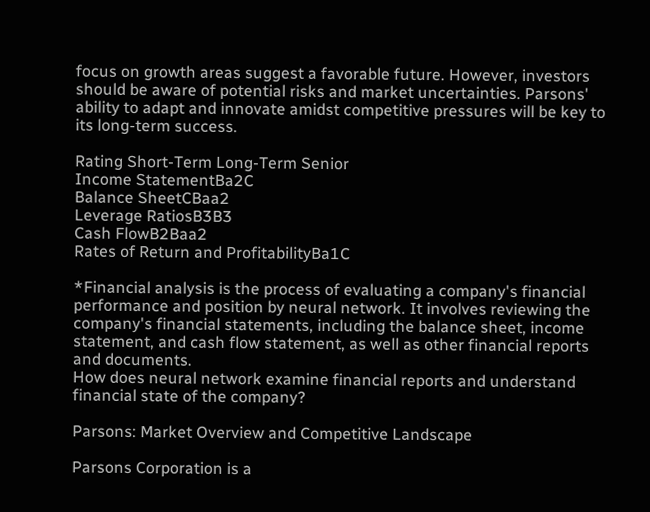focus on growth areas suggest a favorable future. However, investors should be aware of potential risks and market uncertainties. Parsons' ability to adapt and innovate amidst competitive pressures will be key to its long-term success.

Rating Short-Term Long-Term Senior
Income StatementBa2C
Balance SheetCBaa2
Leverage RatiosB3B3
Cash FlowB2Baa2
Rates of Return and ProfitabilityBa1C

*Financial analysis is the process of evaluating a company's financial performance and position by neural network. It involves reviewing the company's financial statements, including the balance sheet, income statement, and cash flow statement, as well as other financial reports and documents.
How does neural network examine financial reports and understand financial state of the company?

Parsons: Market Overview and Competitive Landscape

Parsons Corporation is a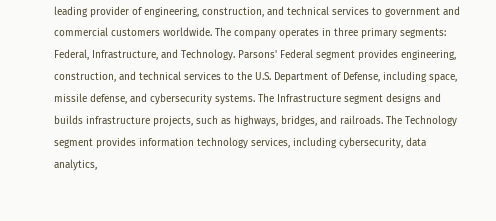leading provider of engineering, construction, and technical services to government and commercial customers worldwide. The company operates in three primary segments: Federal, Infrastructure, and Technology. Parsons' Federal segment provides engineering, construction, and technical services to the U.S. Department of Defense, including space, missile defense, and cybersecurity systems. The Infrastructure segment designs and builds infrastructure projects, such as highways, bridges, and railroads. The Technology segment provides information technology services, including cybersecurity, data analytics,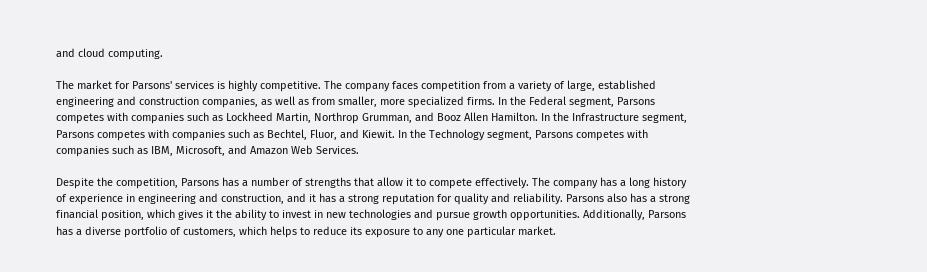and cloud computing.

The market for Parsons' services is highly competitive. The company faces competition from a variety of large, established engineering and construction companies, as well as from smaller, more specialized firms. In the Federal segment, Parsons competes with companies such as Lockheed Martin, Northrop Grumman, and Booz Allen Hamilton. In the Infrastructure segment, Parsons competes with companies such as Bechtel, Fluor, and Kiewit. In the Technology segment, Parsons competes with companies such as IBM, Microsoft, and Amazon Web Services.

Despite the competition, Parsons has a number of strengths that allow it to compete effectively. The company has a long history of experience in engineering and construction, and it has a strong reputation for quality and reliability. Parsons also has a strong financial position, which gives it the ability to invest in new technologies and pursue growth opportunities. Additionally, Parsons has a diverse portfolio of customers, which helps to reduce its exposure to any one particular market.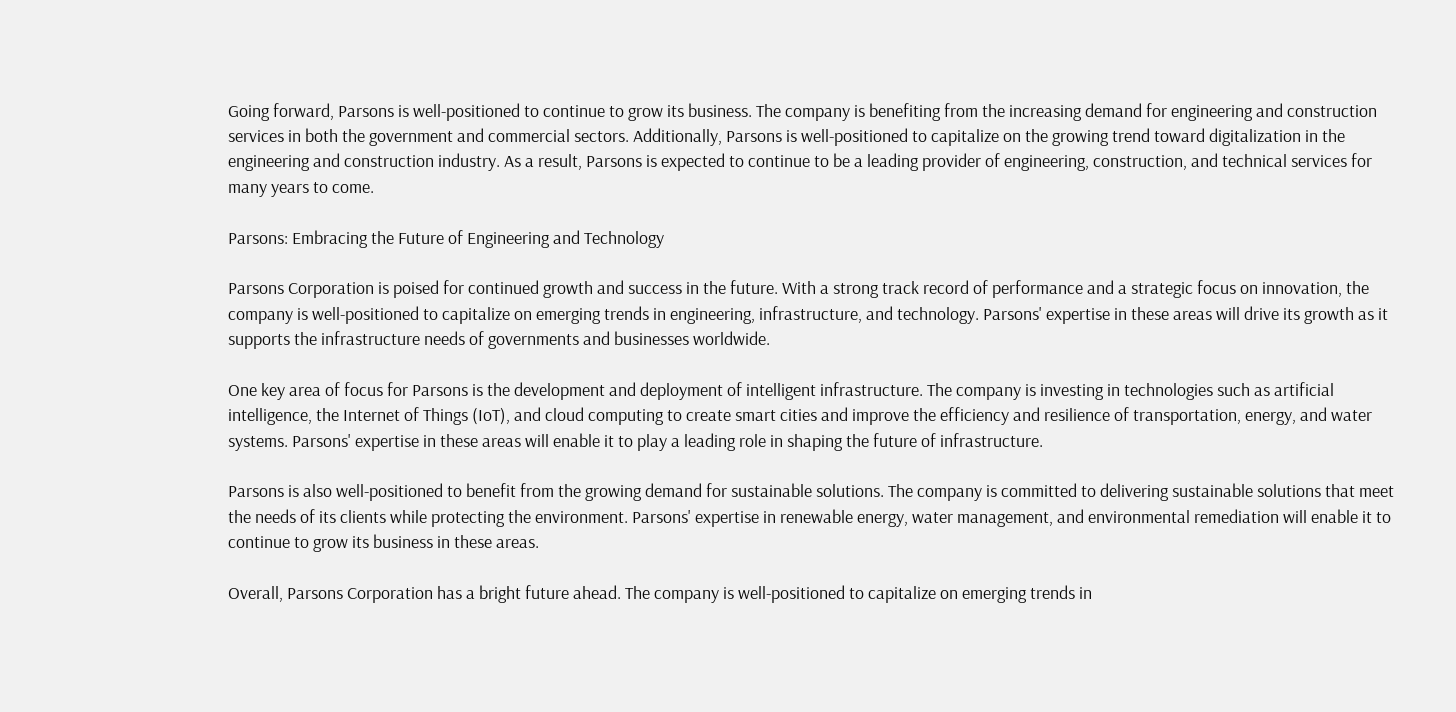Going forward, Parsons is well-positioned to continue to grow its business. The company is benefiting from the increasing demand for engineering and construction services in both the government and commercial sectors. Additionally, Parsons is well-positioned to capitalize on the growing trend toward digitalization in the engineering and construction industry. As a result, Parsons is expected to continue to be a leading provider of engineering, construction, and technical services for many years to come.

Parsons: Embracing the Future of Engineering and Technology

Parsons Corporation is poised for continued growth and success in the future. With a strong track record of performance and a strategic focus on innovation, the company is well-positioned to capitalize on emerging trends in engineering, infrastructure, and technology. Parsons' expertise in these areas will drive its growth as it supports the infrastructure needs of governments and businesses worldwide.

One key area of focus for Parsons is the development and deployment of intelligent infrastructure. The company is investing in technologies such as artificial intelligence, the Internet of Things (IoT), and cloud computing to create smart cities and improve the efficiency and resilience of transportation, energy, and water systems. Parsons' expertise in these areas will enable it to play a leading role in shaping the future of infrastructure.

Parsons is also well-positioned to benefit from the growing demand for sustainable solutions. The company is committed to delivering sustainable solutions that meet the needs of its clients while protecting the environment. Parsons' expertise in renewable energy, water management, and environmental remediation will enable it to continue to grow its business in these areas.

Overall, Parsons Corporation has a bright future ahead. The company is well-positioned to capitalize on emerging trends in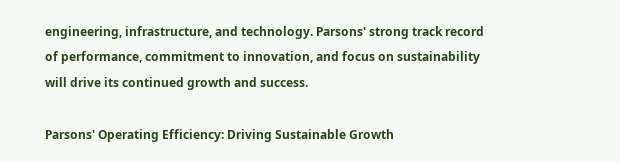engineering, infrastructure, and technology. Parsons' strong track record of performance, commitment to innovation, and focus on sustainability will drive its continued growth and success.

Parsons' Operating Efficiency: Driving Sustainable Growth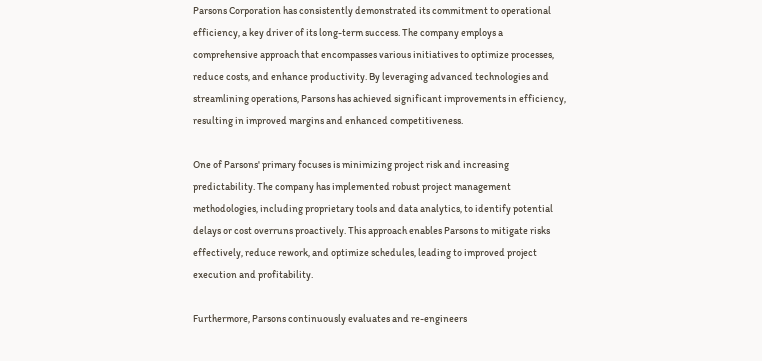Parsons Corporation has consistently demonstrated its commitment to operational efficiency, a key driver of its long-term success. The company employs a comprehensive approach that encompasses various initiatives to optimize processes, reduce costs, and enhance productivity. By leveraging advanced technologies and streamlining operations, Parsons has achieved significant improvements in efficiency, resulting in improved margins and enhanced competitiveness.

One of Parsons' primary focuses is minimizing project risk and increasing predictability. The company has implemented robust project management methodologies, including proprietary tools and data analytics, to identify potential delays or cost overruns proactively. This approach enables Parsons to mitigate risks effectively, reduce rework, and optimize schedules, leading to improved project execution and profitability.

Furthermore, Parsons continuously evaluates and re-engineers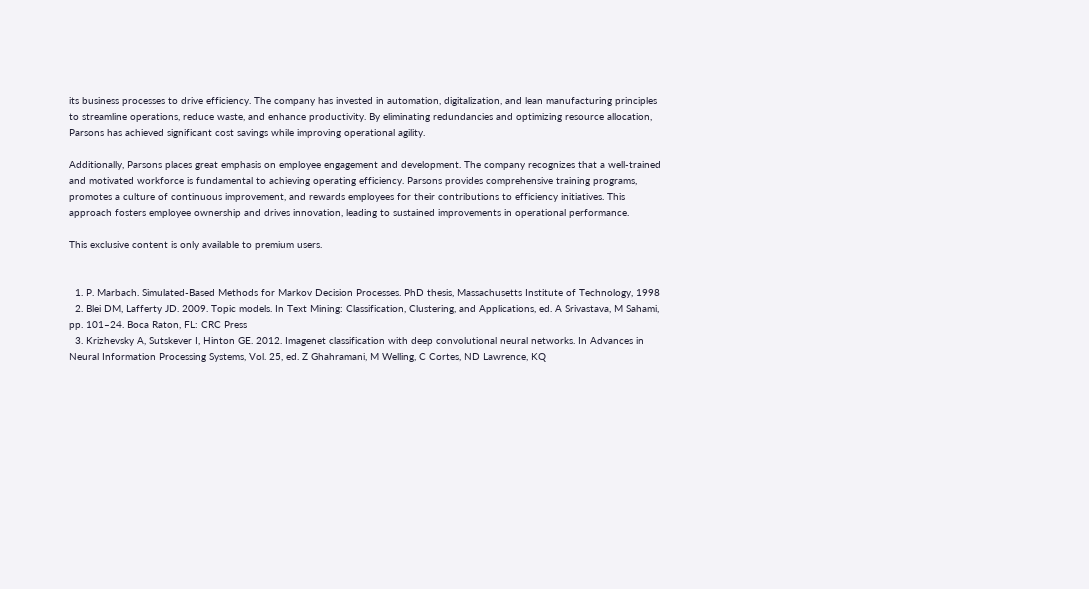its business processes to drive efficiency. The company has invested in automation, digitalization, and lean manufacturing principles to streamline operations, reduce waste, and enhance productivity. By eliminating redundancies and optimizing resource allocation, Parsons has achieved significant cost savings while improving operational agility.

Additionally, Parsons places great emphasis on employee engagement and development. The company recognizes that a well-trained and motivated workforce is fundamental to achieving operating efficiency. Parsons provides comprehensive training programs, promotes a culture of continuous improvement, and rewards employees for their contributions to efficiency initiatives. This approach fosters employee ownership and drives innovation, leading to sustained improvements in operational performance.

This exclusive content is only available to premium users.


  1. P. Marbach. Simulated-Based Methods for Markov Decision Processes. PhD thesis, Massachusetts Institute of Technology, 1998
  2. Blei DM, Lafferty JD. 2009. Topic models. In Text Mining: Classification, Clustering, and Applications, ed. A Srivastava, M Sahami, pp. 101–24. Boca Raton, FL: CRC Press
  3. Krizhevsky A, Sutskever I, Hinton GE. 2012. Imagenet classification with deep convolutional neural networks. In Advances in Neural Information Processing Systems, Vol. 25, ed. Z Ghahramani, M Welling, C Cortes, ND Lawrence, KQ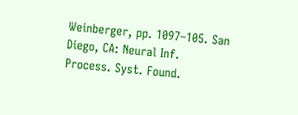Weinberger, pp. 1097–105. San Diego, CA: Neural Inf. Process. Syst. Found.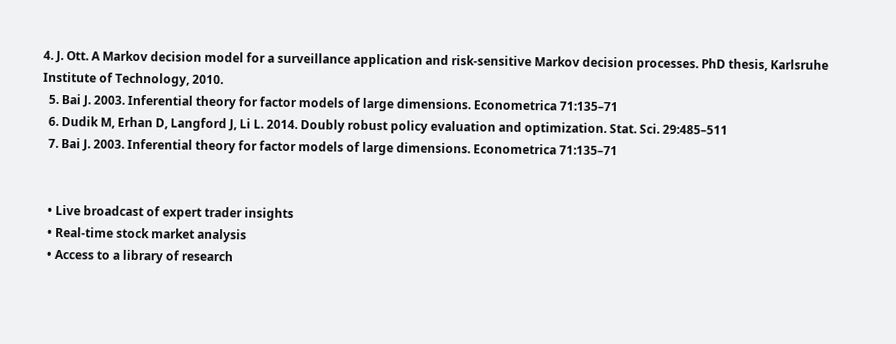4. J. Ott. A Markov decision model for a surveillance application and risk-sensitive Markov decision processes. PhD thesis, Karlsruhe Institute of Technology, 2010.
  5. Bai J. 2003. Inferential theory for factor models of large dimensions. Econometrica 71:135–71
  6. Dudik M, Erhan D, Langford J, Li L. 2014. Doubly robust policy evaluation and optimization. Stat. Sci. 29:485–511
  7. Bai J. 2003. Inferential theory for factor models of large dimensions. Econometrica 71:135–71


  • Live broadcast of expert trader insights
  • Real-time stock market analysis
  • Access to a library of research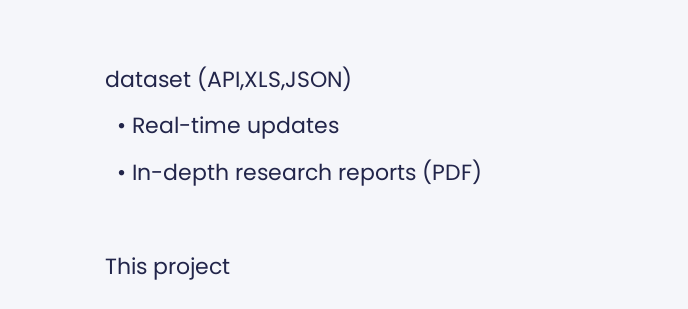dataset (API,XLS,JSON)
  • Real-time updates
  • In-depth research reports (PDF)

This project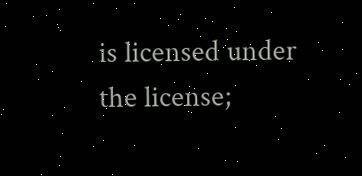is licensed under the license;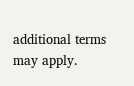additional terms may apply.